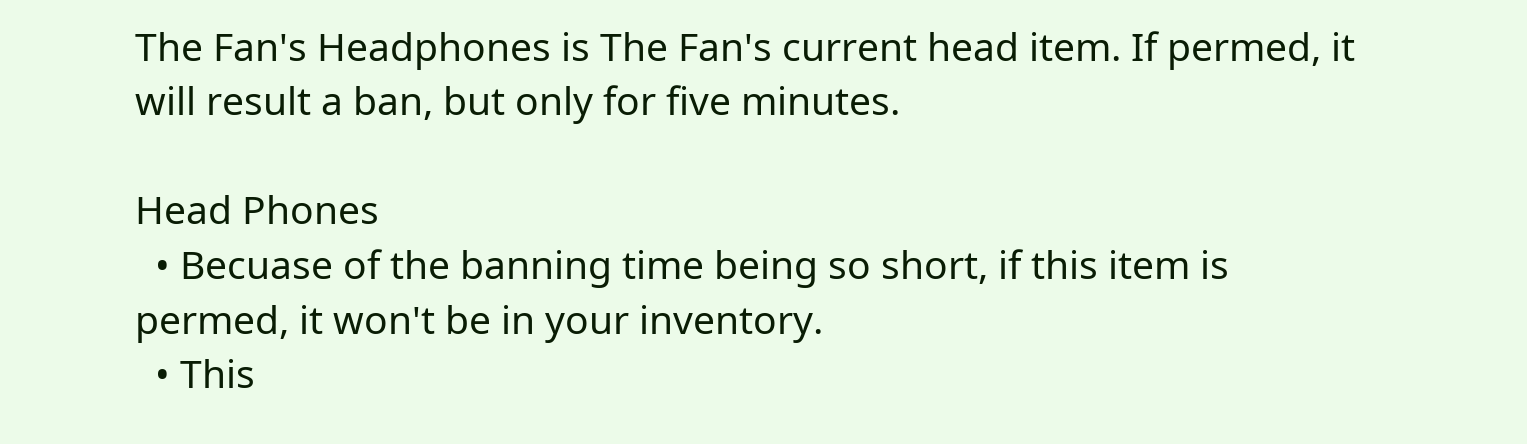The Fan's Headphones is The Fan's current head item. If permed, it will result a ban, but only for five minutes.

Head Phones
  • Becuase of the banning time being so short, if this item is permed, it won't be in your inventory.
  • This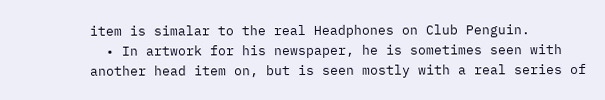item is simalar to the real Headphones on Club Penguin.
  • In artwork for his newspaper, he is sometimes seen with another head item on, but is seen mostly with a real series of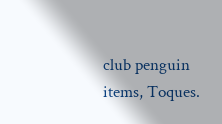club penguin items, Toques.